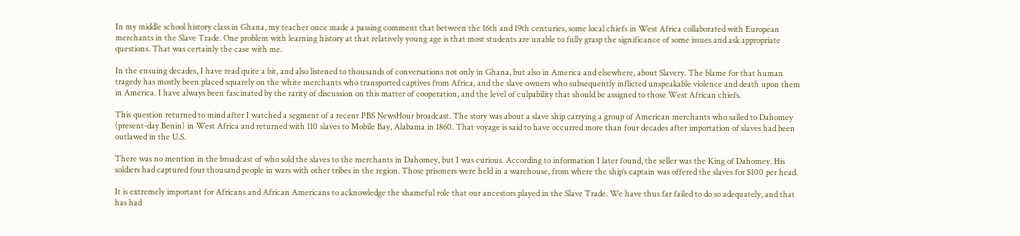In my middle school history class in Ghana, my teacher once made a passing comment that between the 16th and 19th centuries, some local chiefs in West Africa collaborated with European merchants in the Slave Trade. One problem with learning history at that relatively young age is that most students are unable to fully grasp the significance of some issues and ask appropriate questions. That was certainly the case with me.

In the ensuing decades, I have read quite a bit, and also listened to thousands of conversations not only in Ghana, but also in America and elsewhere, about Slavery. The blame for that human tragedy has mostly been placed squarely on the white merchants who transported captives from Africa, and the slave owners who subsequently inflicted unspeakable violence and death upon them in America. I have always been fascinated by the rarity of discussion on this matter of cooperation, and the level of culpability that should be assigned to those West African chiefs.

This question returned to mind after I watched a segment of a recent PBS NewsHour broadcast. The story was about a slave ship carrying a group of American merchants who sailed to Dahomey (present-day Benin) in West Africa and returned with 110 slaves to Mobile Bay, Alabama in 1860. That voyage is said to have occurred more than four decades after importation of slaves had been outlawed in the U.S.

There was no mention in the broadcast of who sold the slaves to the merchants in Dahomey, but I was curious. According to information I later found, the seller was the King of Dahomey. His soldiers had captured four thousand people in wars with other tribes in the region. Those prisoners were held in a warehouse, from where the ship’s captain was offered the slaves for $100 per head.

It is extremely important for Africans and African Americans to acknowledge the shameful role that our ancestors played in the Slave Trade. We have thus far failed to do so adequately, and that has had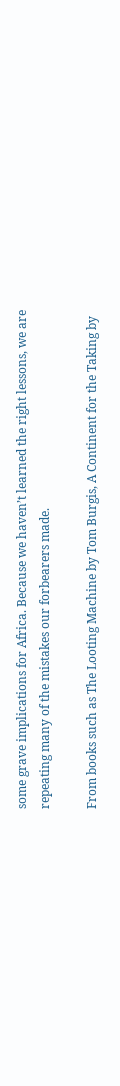some grave implications for Africa. Because we haven’t learned the right lessons, we are repeating many of the mistakes our forbearers made.

From books such as The Looting Machine by Tom Burgis, A Continent for the Taking by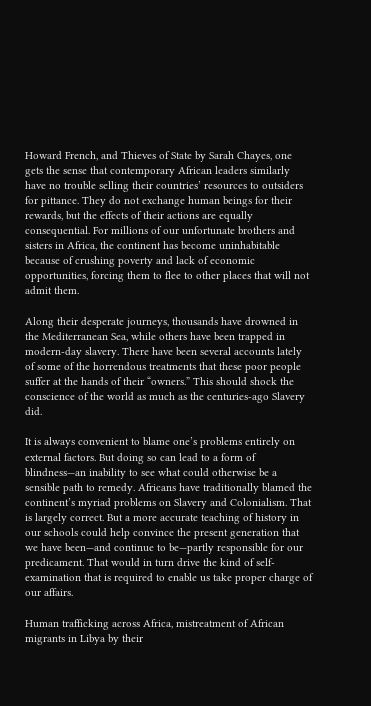Howard French, and Thieves of State by Sarah Chayes, one gets the sense that contemporary African leaders similarly have no trouble selling their countries’ resources to outsiders for pittance. They do not exchange human beings for their rewards, but the effects of their actions are equally consequential. For millions of our unfortunate brothers and sisters in Africa, the continent has become uninhabitable because of crushing poverty and lack of economic opportunities, forcing them to flee to other places that will not admit them.

Along their desperate journeys, thousands have drowned in the Mediterranean Sea, while others have been trapped in modern-day slavery. There have been several accounts lately of some of the horrendous treatments that these poor people suffer at the hands of their “owners.” This should shock the conscience of the world as much as the centuries-ago Slavery did.

It is always convenient to blame one’s problems entirely on external factors. But doing so can lead to a form of blindness—an inability to see what could otherwise be a sensible path to remedy. Africans have traditionally blamed the continent’s myriad problems on Slavery and Colonialism. That is largely correct. But a more accurate teaching of history in our schools could help convince the present generation that we have been—and continue to be—partly responsible for our predicament. That would in turn drive the kind of self-examination that is required to enable us take proper charge of our affairs.

Human trafficking across Africa, mistreatment of African migrants in Libya by their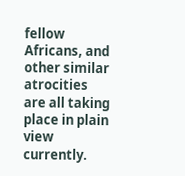fellow Africans, and other similar atrocities are all taking place in plain view currently.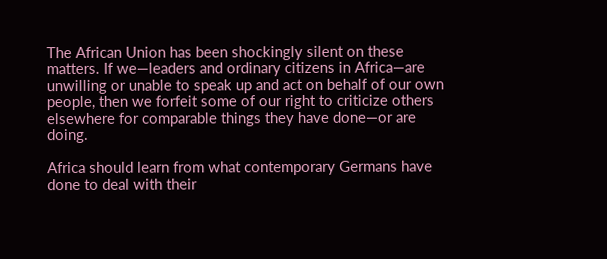The African Union has been shockingly silent on these matters. If we—leaders and ordinary citizens in Africa—are unwilling or unable to speak up and act on behalf of our own people, then we forfeit some of our right to criticize others elsewhere for comparable things they have done—or are doing.

Africa should learn from what contemporary Germans have done to deal with their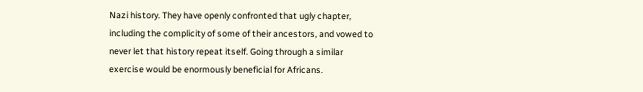Nazi history. They have openly confronted that ugly chapter, including the complicity of some of their ancestors, and vowed to never let that history repeat itself. Going through a similar exercise would be enormously beneficial for Africans.